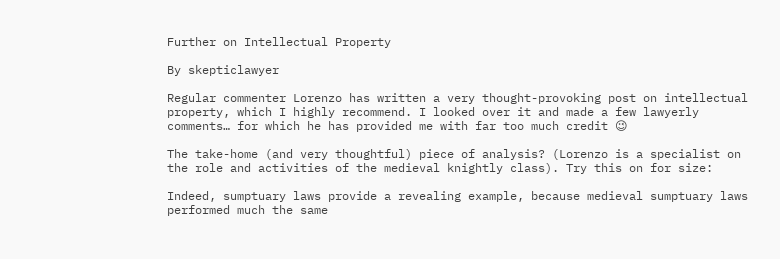Further on Intellectual Property

By skepticlawyer

Regular commenter Lorenzo has written a very thought-provoking post on intellectual property, which I highly recommend. I looked over it and made a few lawyerly comments… for which he has provided me with far too much credit 😉

The take-home (and very thoughtful) piece of analysis? (Lorenzo is a specialist on the role and activities of the medieval knightly class). Try this on for size:

Indeed, sumptuary laws provide a revealing example, because medieval sumptuary laws performed much the same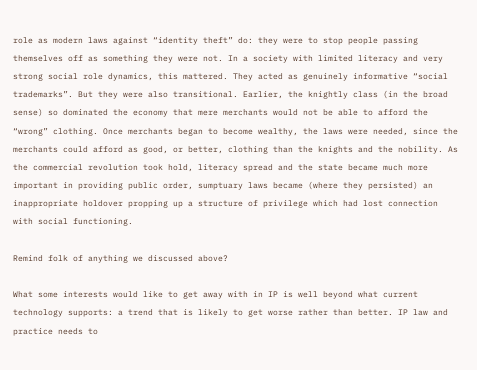role as modern laws against “identity theft” do: they were to stop people passing themselves off as something they were not. In a society with limited literacy and very strong social role dynamics, this mattered. They acted as genuinely informative “social trademarks”. But they were also transitional. Earlier, the knightly class (in the broad sense) so dominated the economy that mere merchants would not be able to afford the “wrong” clothing. Once merchants began to become wealthy, the laws were needed, since the merchants could afford as good, or better, clothing than the knights and the nobility. As the commercial revolution took hold, literacy spread and the state became much more important in providing public order, sumptuary laws became (where they persisted) an inappropriate holdover propping up a structure of privilege which had lost connection with social functioning.

Remind folk of anything we discussed above?

What some interests would like to get away with in IP is well beyond what current technology supports: a trend that is likely to get worse rather than better. IP law and practice needs to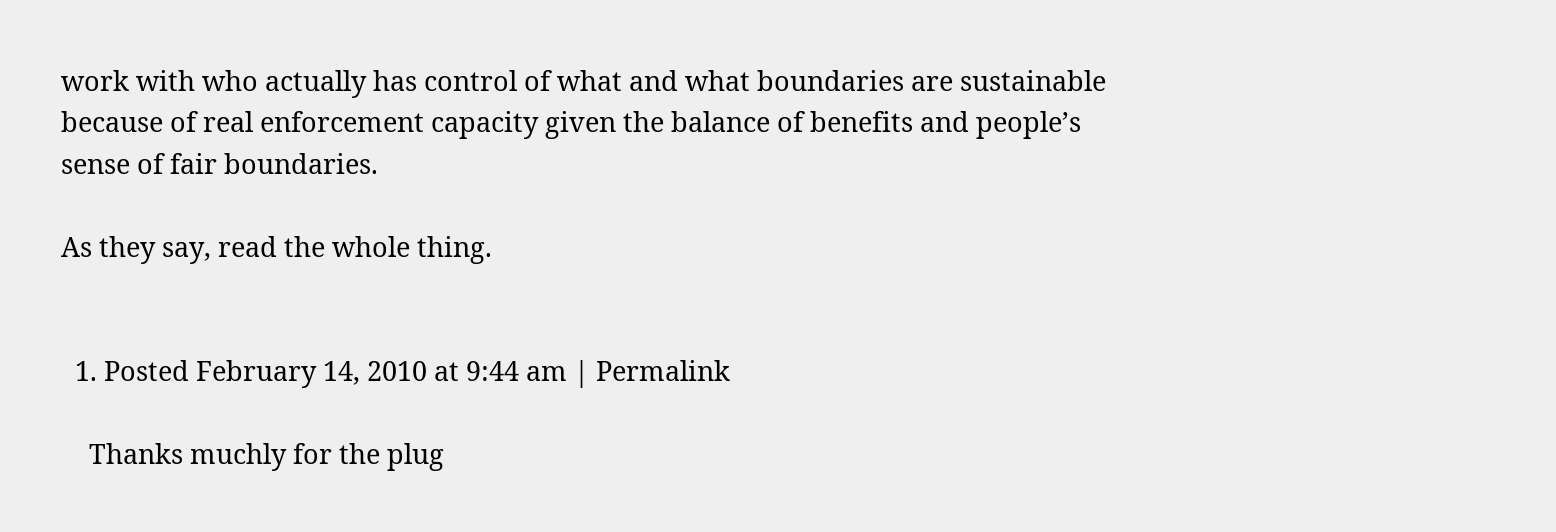work with who actually has control of what and what boundaries are sustainable because of real enforcement capacity given the balance of benefits and people’s sense of fair boundaries.

As they say, read the whole thing.


  1. Posted February 14, 2010 at 9:44 am | Permalink

    Thanks muchly for the plug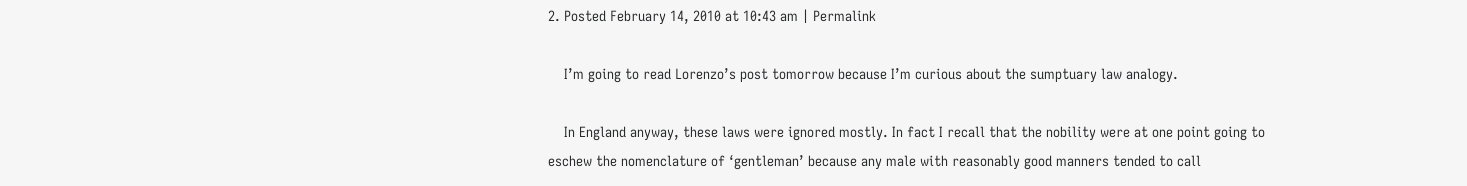2. Posted February 14, 2010 at 10:43 am | Permalink

    I’m going to read Lorenzo’s post tomorrow because I’m curious about the sumptuary law analogy.

    In England anyway, these laws were ignored mostly. In fact I recall that the nobility were at one point going to eschew the nomenclature of ‘gentleman’ because any male with reasonably good manners tended to call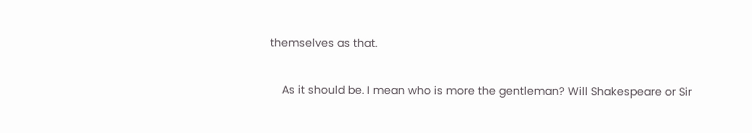themselves as that.

    As it should be. I mean who is more the gentleman? Will Shakespeare or Sir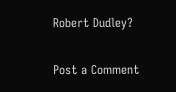Robert Dudley?

Post a Comment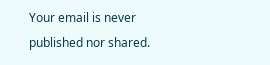Your email is never published nor shared.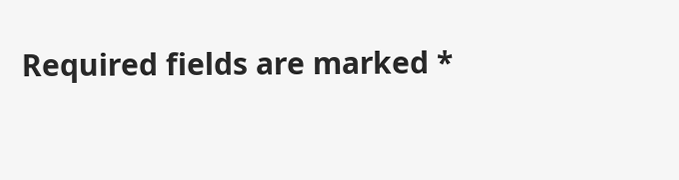Required fields are marked *